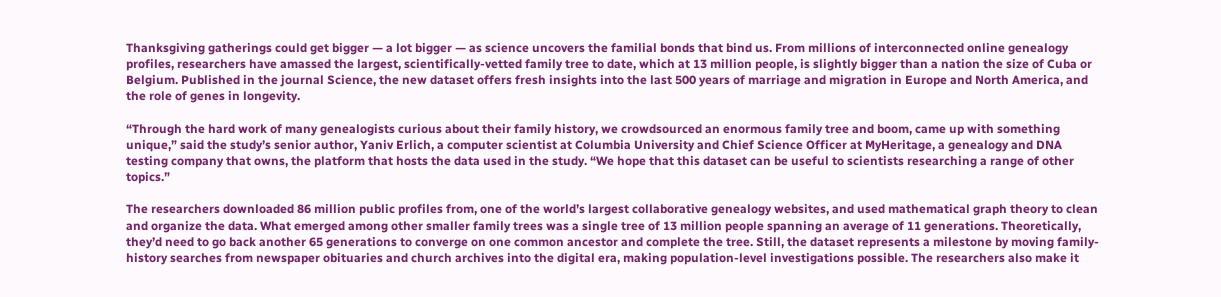Thanksgiving gatherings could get bigger — a lot bigger — as science uncovers the familial bonds that bind us. From millions of interconnected online genealogy profiles, researchers have amassed the largest, scientifically-vetted family tree to date, which at 13 million people, is slightly bigger than a nation the size of Cuba or Belgium. Published in the journal Science, the new dataset offers fresh insights into the last 500 years of marriage and migration in Europe and North America, and the role of genes in longevity.

“Through the hard work of many genealogists curious about their family history, we crowdsourced an enormous family tree and boom, came up with something unique,” said the study’s senior author, Yaniv Erlich, a computer scientist at Columbia University and Chief Science Officer at MyHeritage, a genealogy and DNA testing company that owns, the platform that hosts the data used in the study. “We hope that this dataset can be useful to scientists researching a range of other topics.”

The researchers downloaded 86 million public profiles from, one of the world’s largest collaborative genealogy websites, and used mathematical graph theory to clean and organize the data. What emerged among other smaller family trees was a single tree of 13 million people spanning an average of 11 generations. Theoretically, they’d need to go back another 65 generations to converge on one common ancestor and complete the tree. Still, the dataset represents a milestone by moving family-history searches from newspaper obituaries and church archives into the digital era, making population-level investigations possible. The researchers also make it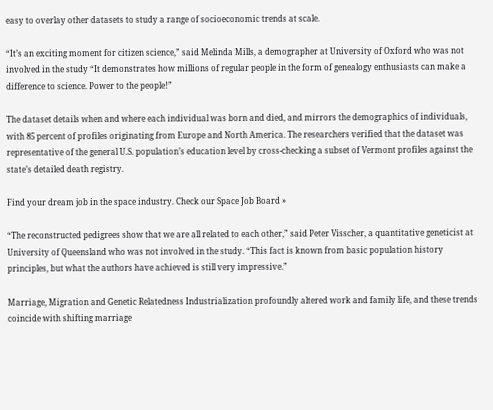easy to overlay other datasets to study a range of socioeconomic trends at scale.

“It’s an exciting moment for citizen science,” said Melinda Mills, a demographer at University of Oxford who was not involved in the study “It demonstrates how millions of regular people in the form of genealogy enthusiasts can make a difference to science. Power to the people!”

The dataset details when and where each individual was born and died, and mirrors the demographics of individuals, with 85 percent of profiles originating from Europe and North America. The researchers verified that the dataset was representative of the general U.S. population’s education level by cross-checking a subset of Vermont profiles against the state’s detailed death registry.

Find your dream job in the space industry. Check our Space Job Board »

“The reconstructed pedigrees show that we are all related to each other,” said Peter Visscher, a quantitative geneticist at University of Queensland who was not involved in the study. “This fact is known from basic population history principles, but what the authors have achieved is still very impressive.”

Marriage, Migration and Genetic Relatedness Industrialization profoundly altered work and family life, and these trends coincide with shifting marriage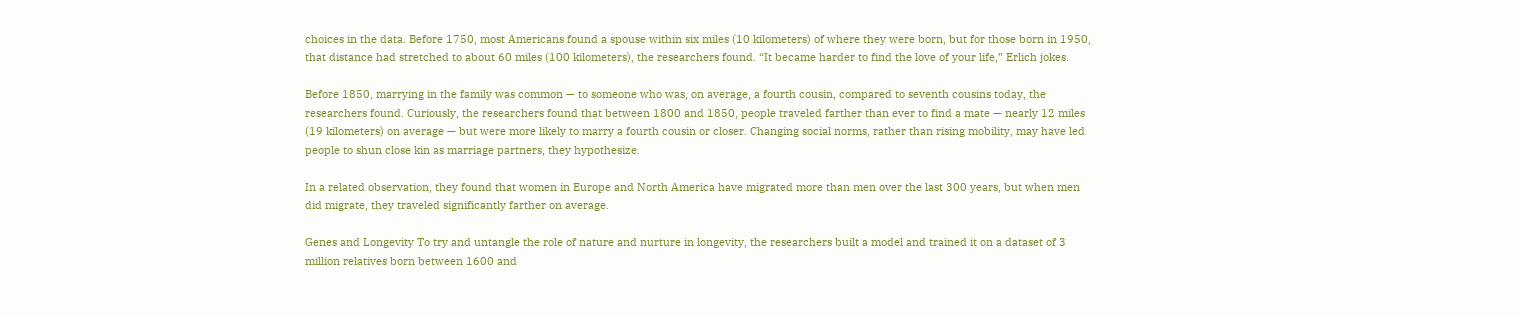choices in the data. Before 1750, most Americans found a spouse within six miles (10 kilometers) of where they were born, but for those born in 1950, that distance had stretched to about 60 miles (100 kilometers), the researchers found. “It became harder to find the love of your life,” Erlich jokes.

Before 1850, marrying in the family was common — to someone who was, on average, a fourth cousin, compared to seventh cousins today, the researchers found. Curiously, the researchers found that between 1800 and 1850, people traveled farther than ever to find a mate — nearly 12 miles (19 kilometers) on average — but were more likely to marry a fourth cousin or closer. Changing social norms, rather than rising mobility, may have led people to shun close kin as marriage partners, they hypothesize.

In a related observation, they found that women in Europe and North America have migrated more than men over the last 300 years, but when men did migrate, they traveled significantly farther on average.

Genes and Longevity To try and untangle the role of nature and nurture in longevity, the researchers built a model and trained it on a dataset of 3 million relatives born between 1600 and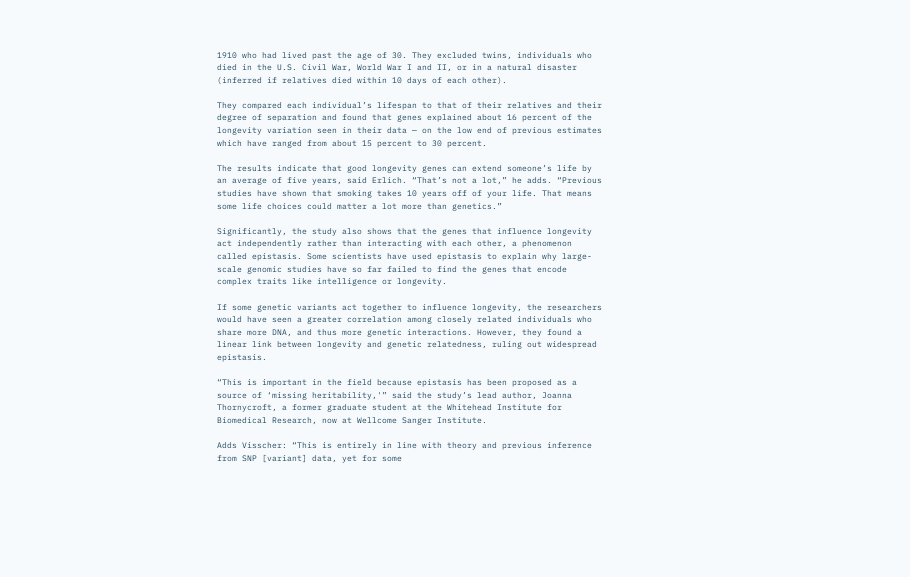1910 who had lived past the age of 30. They excluded twins, individuals who died in the U.S. Civil War, World War I and II, or in a natural disaster (inferred if relatives died within 10 days of each other).

They compared each individual’s lifespan to that of their relatives and their degree of separation and found that genes explained about 16 percent of the longevity variation seen in their data — on the low end of previous estimates which have ranged from about 15 percent to 30 percent.

The results indicate that good longevity genes can extend someone’s life by an average of five years, said Erlich. “That’s not a lot,” he adds. “Previous studies have shown that smoking takes 10 years off of your life. That means some life choices could matter a lot more than genetics.”

Significantly, the study also shows that the genes that influence longevity act independently rather than interacting with each other, a phenomenon called epistasis. Some scientists have used epistasis to explain why large-scale genomic studies have so far failed to find the genes that encode complex traits like intelligence or longevity.

If some genetic variants act together to influence longevity, the researchers would have seen a greater correlation among closely related individuals who share more DNA, and thus more genetic interactions. However, they found a linear link between longevity and genetic relatedness, ruling out widespread epistasis.

“This is important in the field because epistasis has been proposed as a source of ‘missing heritability,'” said the study’s lead author, Joanna Thornycroft, a former graduate student at the Whitehead Institute for Biomedical Research, now at Wellcome Sanger Institute.

Adds Visscher: “This is entirely in line with theory and previous inference from SNP [variant] data, yet for some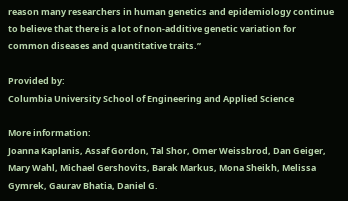reason many researchers in human genetics and epidemiology continue to believe that there is a lot of non-additive genetic variation for common diseases and quantitative traits.”

Provided by:
Columbia University School of Engineering and Applied Science

More information:
Joanna Kaplanis, Assaf Gordon, Tal Shor, Omer Weissbrod, Dan Geiger, Mary Wahl, Michael Gershovits, Barak Markus, Mona Sheikh, Melissa Gymrek, Gaurav Bhatia, Daniel G.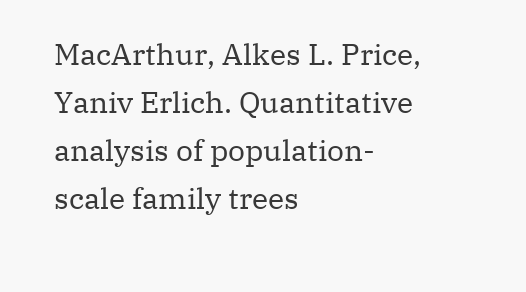MacArthur, Alkes L. Price, Yaniv Erlich. Quantitative analysis of population-scale family trees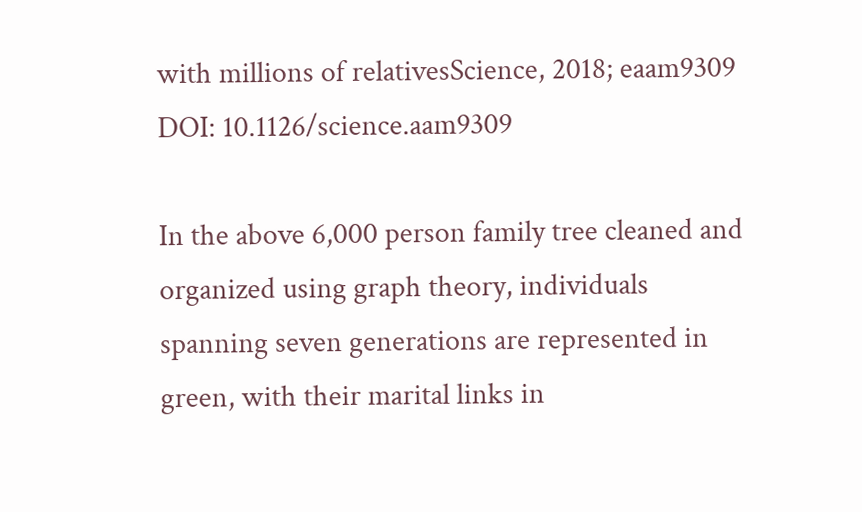with millions of relativesScience, 2018; eaam9309 DOI: 10.1126/science.aam9309

In the above 6,000 person family tree cleaned and organized using graph theory, individuals spanning seven generations are represented in green, with their marital links in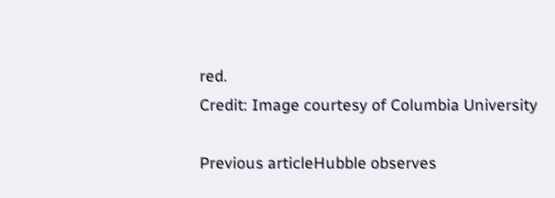red.
Credit: Image courtesy of Columbia University

Previous articleHubble observes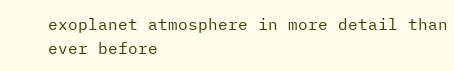exoplanet atmosphere in more detail than ever before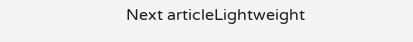Next articleLightweight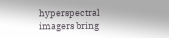hyperspectral imagers bring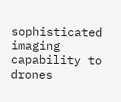sophisticated imaging capability to drones